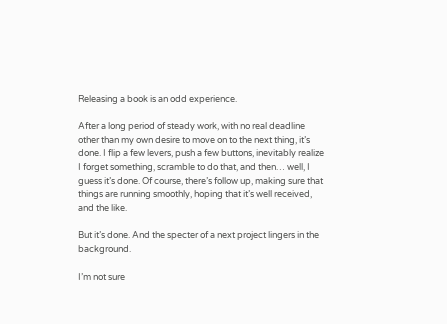Releasing a book is an odd experience.

After a long period of steady work, with no real deadline other than my own desire to move on to the next thing, it’s done. I flip a few levers, push a few buttons, inevitably realize I forget something, scramble to do that, and then… well, I guess it’s done. Of course, there’s follow up, making sure that things are running smoothly, hoping that it’s well received, and the like.

But it’s done. And the specter of a next project lingers in the background.

I’m not sure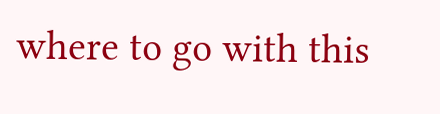where to go with this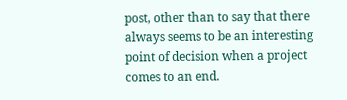post, other than to say that there always seems to be an interesting point of decision when a project comes to an end.